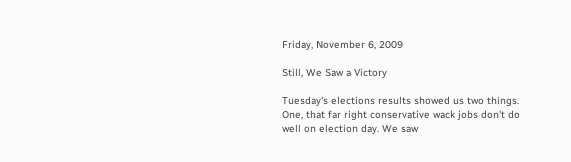Friday, November 6, 2009

Still, We Saw a Victory

Tuesday's elections results showed us two things. One, that far right conservative wack jobs don't do well on election day. We saw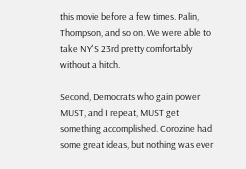this movie before a few times. Palin, Thompson, and so on. We were able to take NY'S 23rd pretty comfortably without a hitch.

Second, Democrats who gain power MUST, and I repeat, MUST get something accomplished. Corozine had some great ideas, but nothing was ever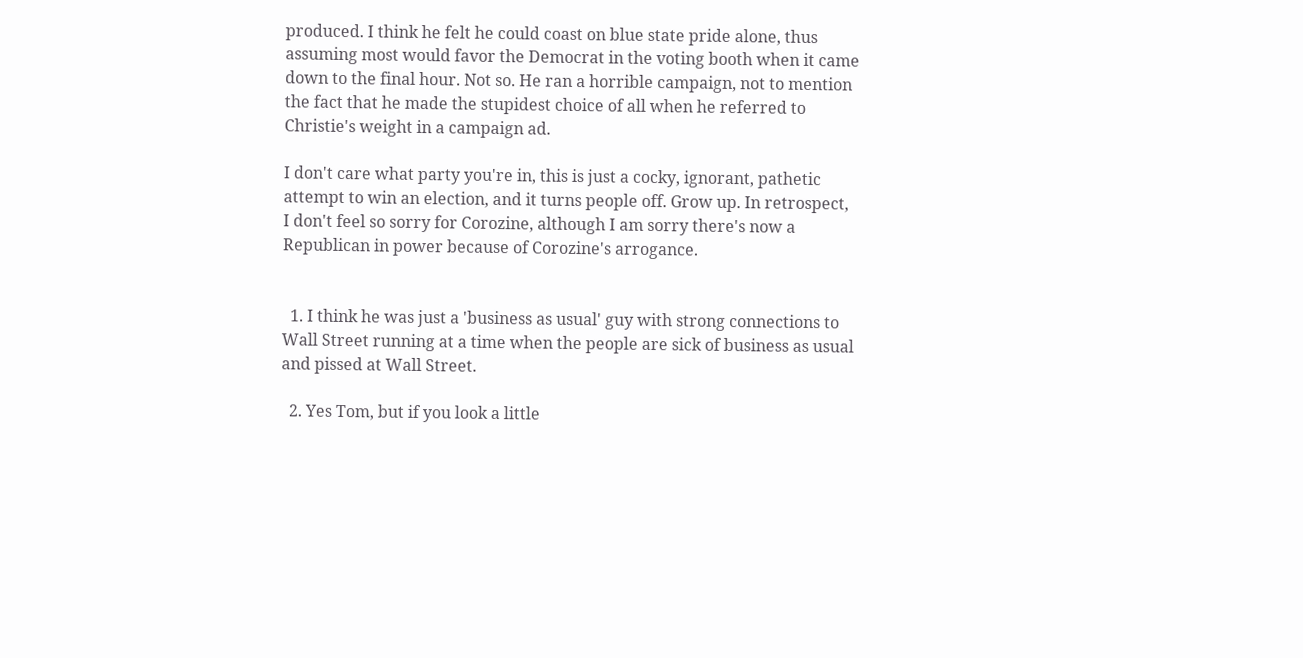produced. I think he felt he could coast on blue state pride alone, thus assuming most would favor the Democrat in the voting booth when it came down to the final hour. Not so. He ran a horrible campaign, not to mention the fact that he made the stupidest choice of all when he referred to Christie's weight in a campaign ad.

I don't care what party you're in, this is just a cocky, ignorant, pathetic attempt to win an election, and it turns people off. Grow up. In retrospect, I don't feel so sorry for Corozine, although I am sorry there's now a Republican in power because of Corozine's arrogance.


  1. I think he was just a 'business as usual' guy with strong connections to Wall Street running at a time when the people are sick of business as usual and pissed at Wall Street.

  2. Yes Tom, but if you look a little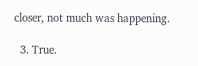closer, not much was happening.

  3. True.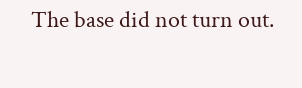The base did not turn out.